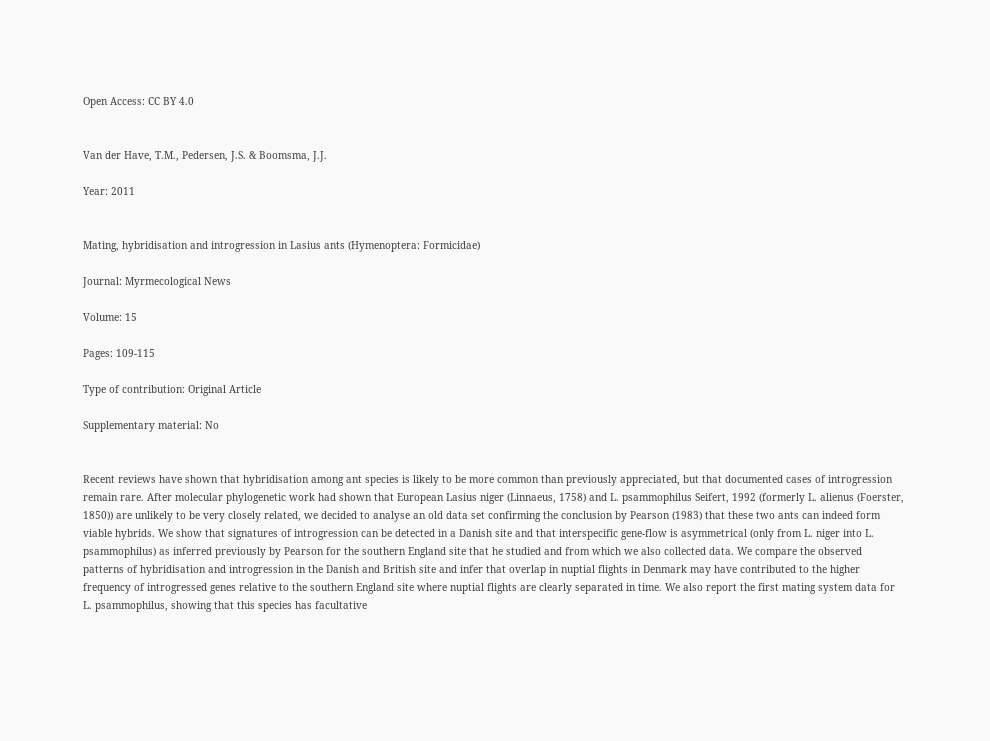Open Access: CC BY 4.0


Van der Have, T.M., Pedersen, J.S. & Boomsma, J.J.

Year: 2011


Mating, hybridisation and introgression in Lasius ants (Hymenoptera: Formicidae)

Journal: Myrmecological News

Volume: 15

Pages: 109-115

Type of contribution: Original Article

Supplementary material: No


Recent reviews have shown that hybridisation among ant species is likely to be more common than previously appreciated, but that documented cases of introgression remain rare. After molecular phylogenetic work had shown that European Lasius niger (Linnaeus, 1758) and L. psammophilus Seifert, 1992 (formerly L. alienus (Foerster, 1850)) are unlikely to be very closely related, we decided to analyse an old data set confirming the conclusion by Pearson (1983) that these two ants can indeed form viable hybrids. We show that signatures of introgression can be detected in a Danish site and that interspecific gene-flow is asymmetrical (only from L. niger into L. psammophilus) as inferred previously by Pearson for the southern England site that he studied and from which we also collected data. We compare the observed patterns of hybridisation and introgression in the Danish and British site and infer that overlap in nuptial flights in Denmark may have contributed to the higher frequency of introgressed genes relative to the southern England site where nuptial flights are clearly separated in time. We also report the first mating system data for L. psammophilus, showing that this species has facultative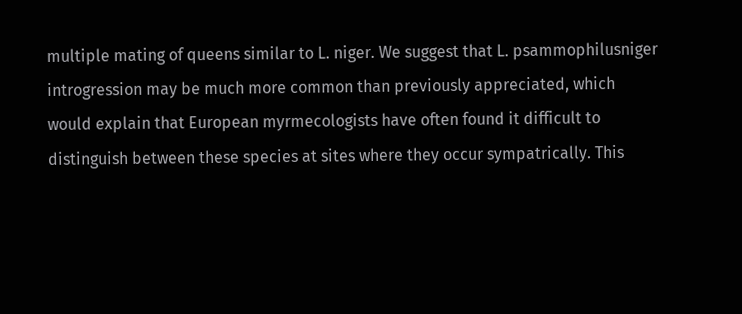multiple mating of queens similar to L. niger. We suggest that L. psammophilusniger introgression may be much more common than previously appreciated, which would explain that European myrmecologists have often found it difficult to distinguish between these species at sites where they occur sympatrically. This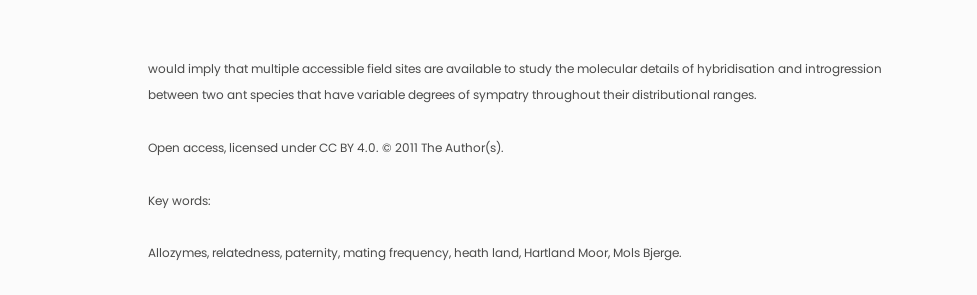would imply that multiple accessible field sites are available to study the molecular details of hybridisation and introgression between two ant species that have variable degrees of sympatry throughout their distributional ranges.

Open access, licensed under CC BY 4.0. © 2011 The Author(s).

Key words:

Allozymes, relatedness, paternity, mating frequency, heath land, Hartland Moor, Mols Bjerge.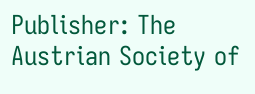Publisher: The Austrian Society of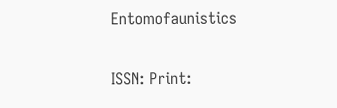Entomofaunistics

ISSN: Print: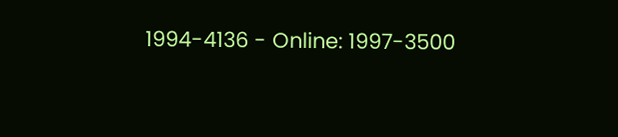1994-4136 - Online: 1997-3500